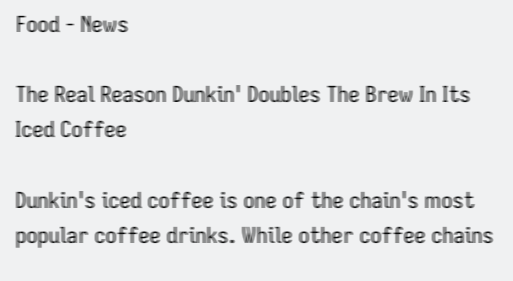Food - News

The Real Reason Dunkin' Doubles The Brew In Its Iced Coffee

Dunkin's iced coffee is one of the chain's most popular coffee drinks. While other coffee chains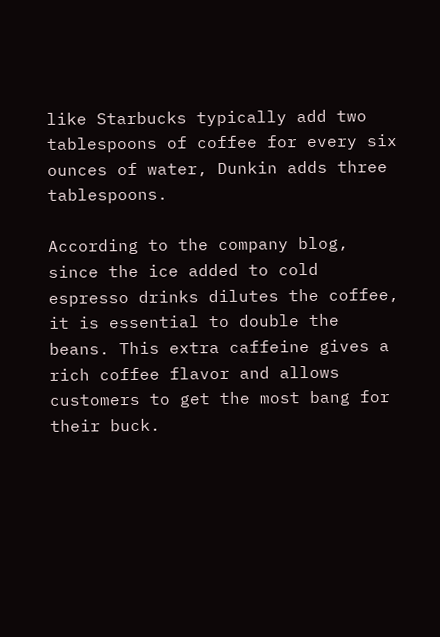like Starbucks typically add two tablespoons of coffee for every six ounces of water, Dunkin adds three tablespoons.

According to the company blog, since the ice added to cold espresso drinks dilutes the coffee, it is essential to double the beans. This extra caffeine gives a rich coffee flavor and allows customers to get the most bang for their buck.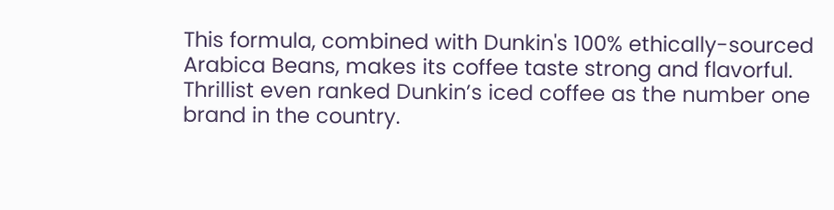This formula, combined with Dunkin's 100% ethically-sourced Arabica Beans, makes its coffee taste strong and flavorful. Thrillist even ranked Dunkin’s iced coffee as the number one brand in the country.